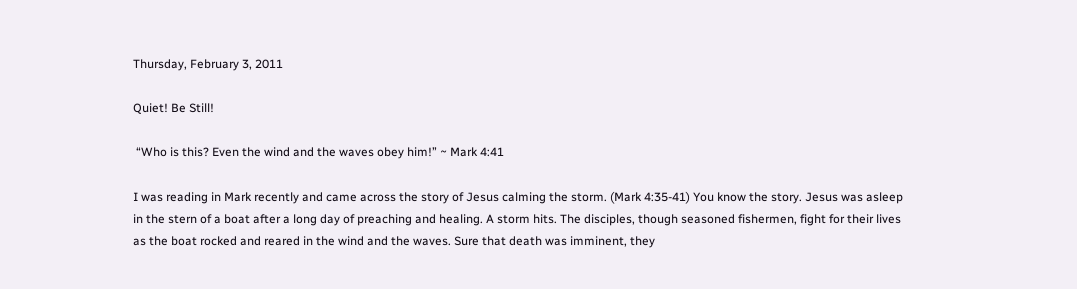Thursday, February 3, 2011

Quiet! Be Still!

 “Who is this? Even the wind and the waves obey him!” ~ Mark 4:41

I was reading in Mark recently and came across the story of Jesus calming the storm. (Mark 4:35-41) You know the story. Jesus was asleep in the stern of a boat after a long day of preaching and healing. A storm hits. The disciples, though seasoned fishermen, fight for their lives as the boat rocked and reared in the wind and the waves. Sure that death was imminent, they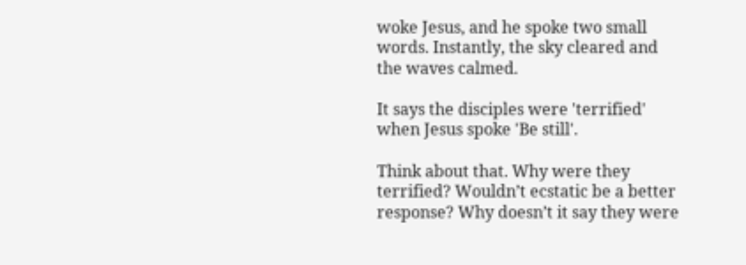woke Jesus, and he spoke two small words. Instantly, the sky cleared and the waves calmed.

It says the disciples were 'terrified' when Jesus spoke 'Be still'.

Think about that. Why were they terrified? Wouldn’t ecstatic be a better response? Why doesn’t it say they were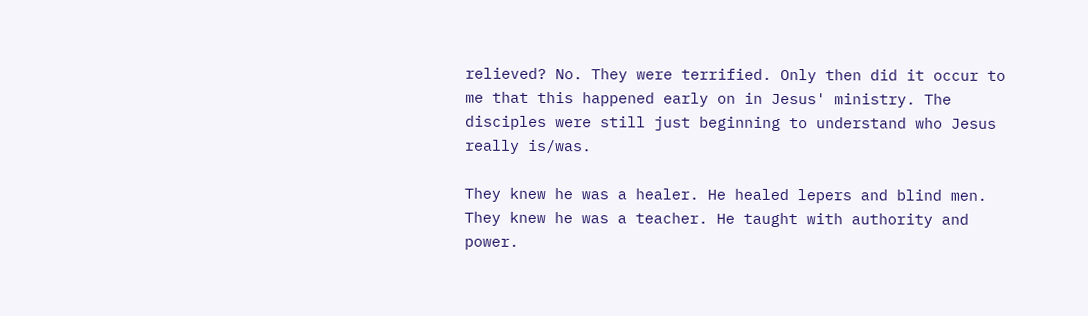relieved? No. They were terrified. Only then did it occur to me that this happened early on in Jesus' ministry. The disciples were still just beginning to understand who Jesus really is/was.

They knew he was a healer. He healed lepers and blind men. They knew he was a teacher. He taught with authority and power.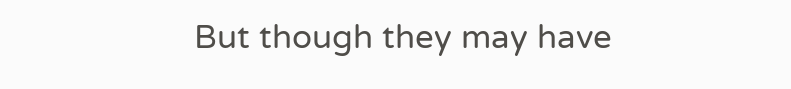But though they may have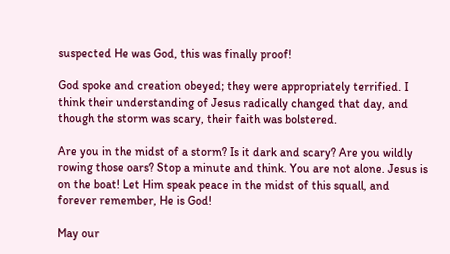suspected He was God, this was finally proof!

God spoke and creation obeyed; they were appropriately terrified. I think their understanding of Jesus radically changed that day, and though the storm was scary, their faith was bolstered.

Are you in the midst of a storm? Is it dark and scary? Are you wildly rowing those oars? Stop a minute and think. You are not alone. Jesus is on the boat! Let Him speak peace in the midst of this squall, and forever remember, He is God!

May our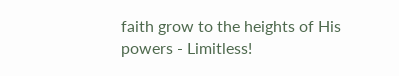faith grow to the heights of His powers - Limitless!